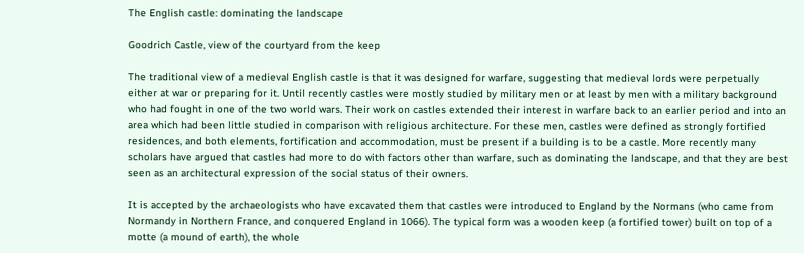The English castle: dominating the landscape

Goodrich Castle, view of the courtyard from the keep

The traditional view of a medieval English castle is that it was designed for warfare, suggesting that medieval lords were perpetually either at war or preparing for it. Until recently castles were mostly studied by military men or at least by men with a military background who had fought in one of the two world wars. Their work on castles extended their interest in warfare back to an earlier period and into an area which had been little studied in comparison with religious architecture. For these men, castles were defined as strongly fortified residences, and both elements, fortification and accommodation, must be present if a building is to be a castle. More recently many scholars have argued that castles had more to do with factors other than warfare, such as dominating the landscape, and that they are best seen as an architectural expression of the social status of their owners.

It is accepted by the archaeologists who have excavated them that castles were introduced to England by the Normans (who came from Normandy in Northern France, and conquered England in 1066). The typical form was a wooden keep (a fortified tower) built on top of a motte (a mound of earth), the whole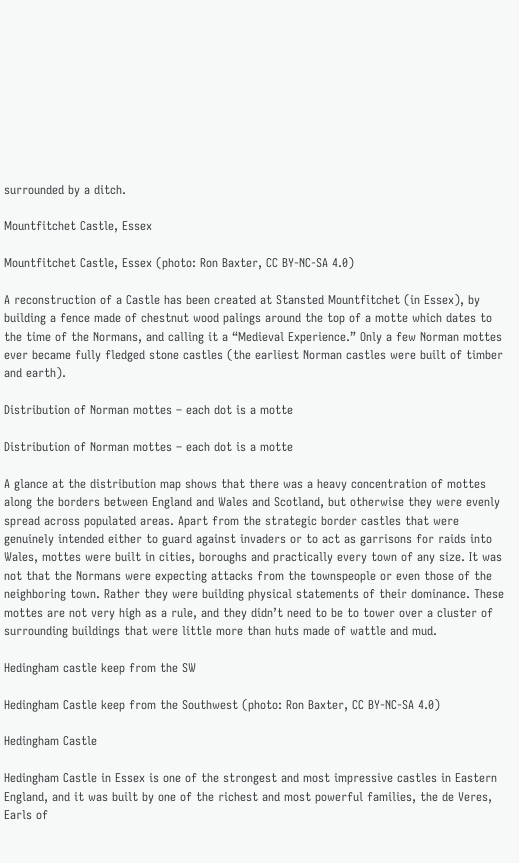surrounded by a ditch.

Mountfitchet Castle, Essex

Mountfitchet Castle, Essex (photo: Ron Baxter, CC BY-NC-SA 4.0)

A reconstruction of a Castle has been created at Stansted Mountfitchet (in Essex), by building a fence made of chestnut wood palings around the top of a motte which dates to the time of the Normans, and calling it a “Medieval Experience.” Only a few Norman mottes ever became fully fledged stone castles (the earliest Norman castles were built of timber and earth).

Distribution of Norman mottes – each dot is a motte

Distribution of Norman mottes – each dot is a motte

A glance at the distribution map shows that there was a heavy concentration of mottes along the borders between England and Wales and Scotland, but otherwise they were evenly spread across populated areas. Apart from the strategic border castles that were genuinely intended either to guard against invaders or to act as garrisons for raids into Wales, mottes were built in cities, boroughs and practically every town of any size. It was not that the Normans were expecting attacks from the townspeople or even those of the neighboring town. Rather they were building physical statements of their dominance. These mottes are not very high as a rule, and they didn’t need to be to tower over a cluster of surrounding buildings that were little more than huts made of wattle and mud.

Hedingham castle keep from the SW

Hedingham Castle keep from the Southwest (photo: Ron Baxter, CC BY-NC-SA 4.0)

Hedingham Castle

Hedingham Castle in Essex is one of the strongest and most impressive castles in Eastern England, and it was built by one of the richest and most powerful families, the de Veres, Earls of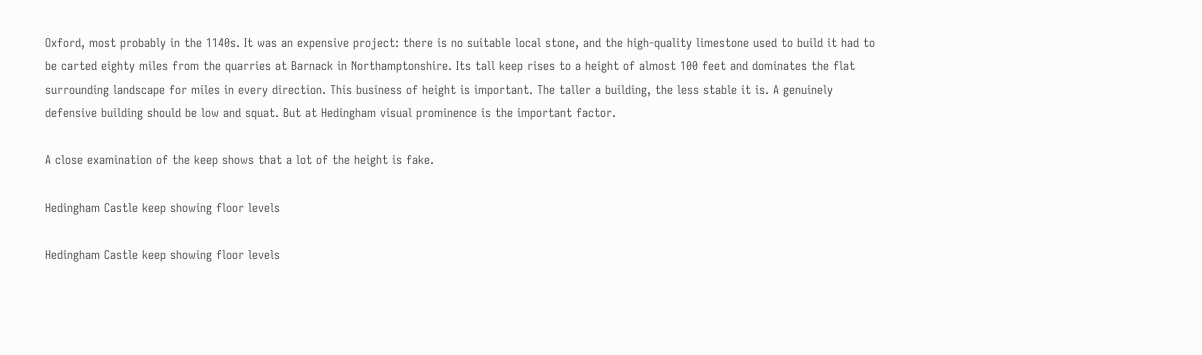Oxford, most probably in the 1140s. It was an expensive project: there is no suitable local stone, and the high-quality limestone used to build it had to be carted eighty miles from the quarries at Barnack in Northamptonshire. Its tall keep rises to a height of almost 100 feet and dominates the flat surrounding landscape for miles in every direction. This business of height is important. The taller a building, the less stable it is. A genuinely defensive building should be low and squat. But at Hedingham visual prominence is the important factor.

A close examination of the keep shows that a lot of the height is fake.

Hedingham Castle keep showing floor levels

Hedingham Castle keep showing floor levels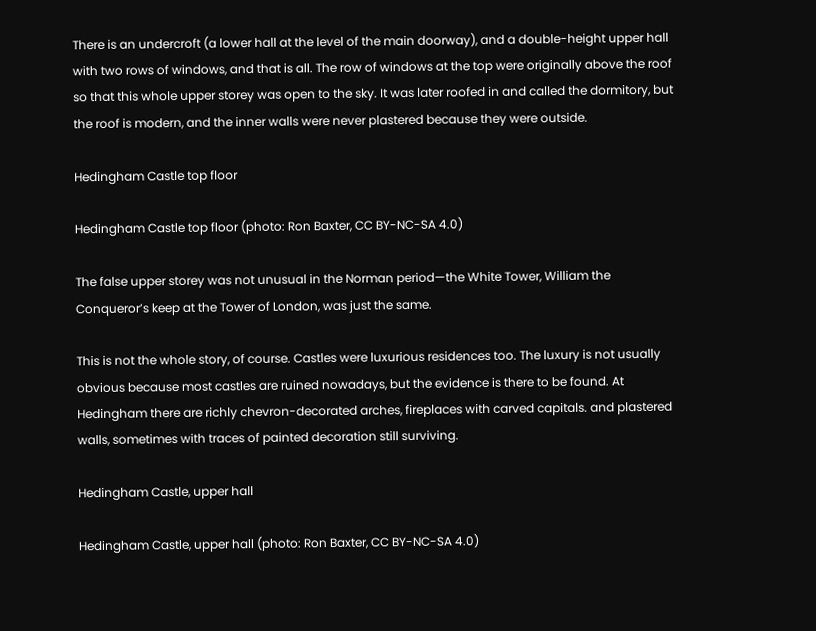There is an undercroft (a lower hall at the level of the main doorway), and a double-height upper hall with two rows of windows, and that is all. The row of windows at the top were originally above the roof so that this whole upper storey was open to the sky. It was later roofed in and called the dormitory, but the roof is modern, and the inner walls were never plastered because they were outside.

Hedingham Castle top floor

Hedingham Castle top floor (photo: Ron Baxter, CC BY-NC-SA 4.0)

The false upper storey was not unusual in the Norman period—the White Tower, William the Conqueror’s keep at the Tower of London, was just the same.

This is not the whole story, of course. Castles were luxurious residences too. The luxury is not usually obvious because most castles are ruined nowadays, but the evidence is there to be found. At Hedingham there are richly chevron-decorated arches, fireplaces with carved capitals. and plastered walls, sometimes with traces of painted decoration still surviving.

Hedingham Castle, upper hall

Hedingham Castle, upper hall (photo: Ron Baxter, CC BY-NC-SA 4.0)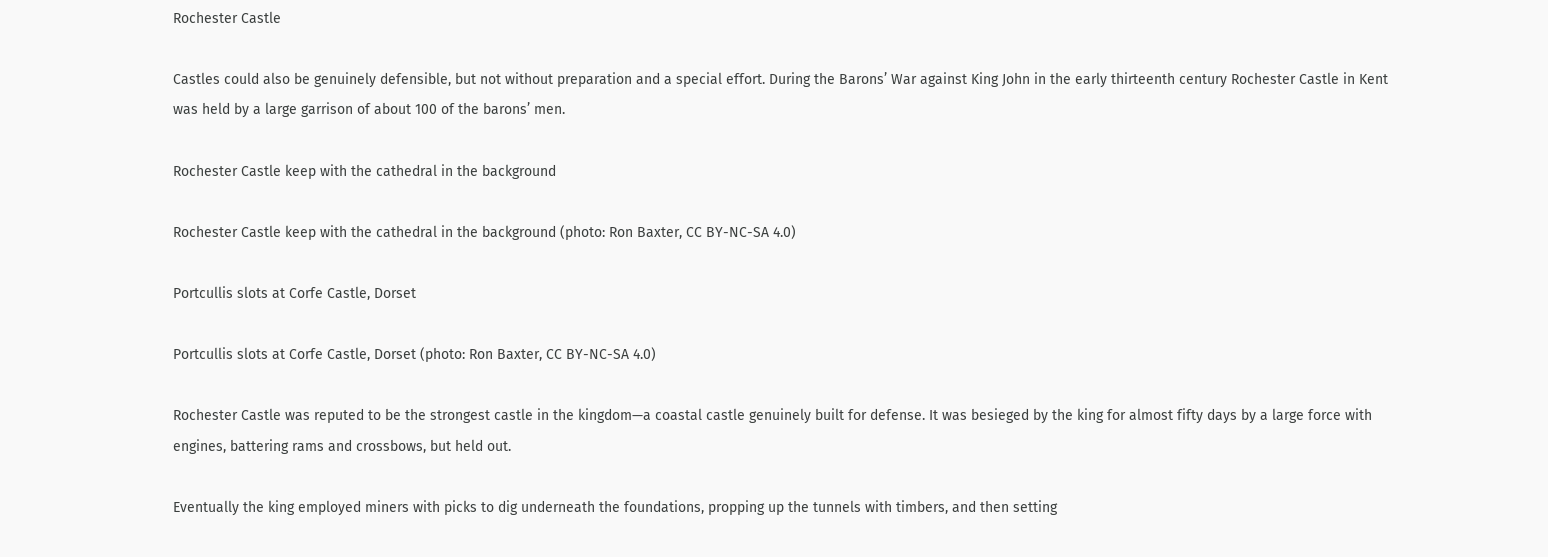Rochester Castle

Castles could also be genuinely defensible, but not without preparation and a special effort. During the Barons’ War against King John in the early thirteenth century Rochester Castle in Kent was held by a large garrison of about 100 of the barons’ men.

Rochester Castle keep with the cathedral in the background

Rochester Castle keep with the cathedral in the background (photo: Ron Baxter, CC BY-NC-SA 4.0)

Portcullis slots at Corfe Castle, Dorset

Portcullis slots at Corfe Castle, Dorset (photo: Ron Baxter, CC BY-NC-SA 4.0)

Rochester Castle was reputed to be the strongest castle in the kingdom—a coastal castle genuinely built for defense. It was besieged by the king for almost fifty days by a large force with engines, battering rams and crossbows, but held out.

Eventually the king employed miners with picks to dig underneath the foundations, propping up the tunnels with timbers, and then setting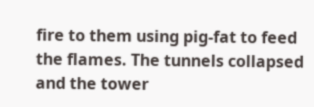fire to them using pig-fat to feed the flames. The tunnels collapsed and the tower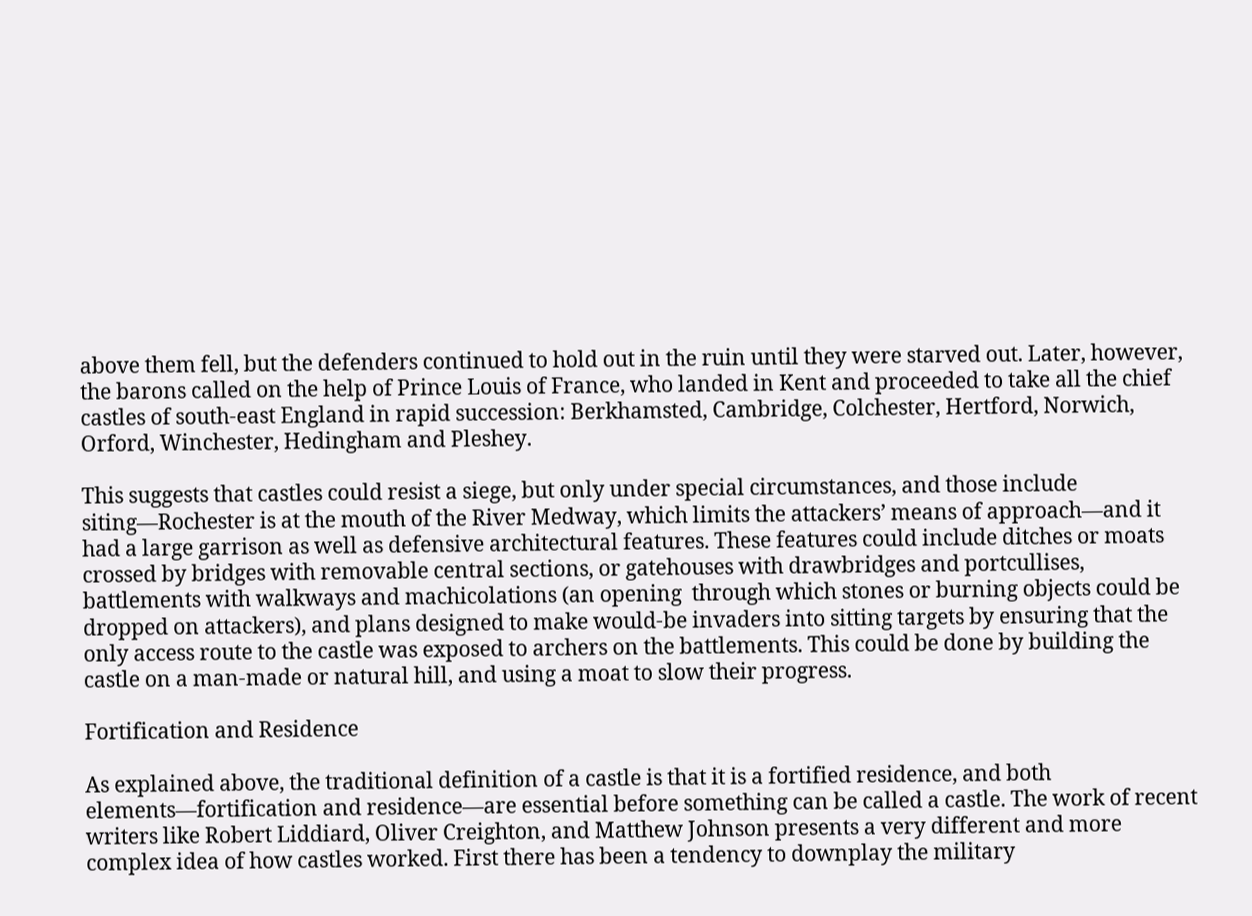above them fell, but the defenders continued to hold out in the ruin until they were starved out. Later, however, the barons called on the help of Prince Louis of France, who landed in Kent and proceeded to take all the chief castles of south-east England in rapid succession: Berkhamsted, Cambridge, Colchester, Hertford, Norwich, Orford, Winchester, Hedingham and Pleshey.

This suggests that castles could resist a siege, but only under special circumstances, and those include siting—Rochester is at the mouth of the River Medway, which limits the attackers’ means of approach—and it had a large garrison as well as defensive architectural features. These features could include ditches or moats crossed by bridges with removable central sections, or gatehouses with drawbridges and portcullises, battlements with walkways and machicolations (an opening  through which stones or burning objects could be dropped on attackers), and plans designed to make would-be invaders into sitting targets by ensuring that the only access route to the castle was exposed to archers on the battlements. This could be done by building the castle on a man-made or natural hill, and using a moat to slow their progress.

Fortification and Residence

As explained above, the traditional definition of a castle is that it is a fortified residence, and both elements—fortification and residence—are essential before something can be called a castle. The work of recent writers like Robert Liddiard, Oliver Creighton, and Matthew Johnson presents a very different and more complex idea of how castles worked. First there has been a tendency to downplay the military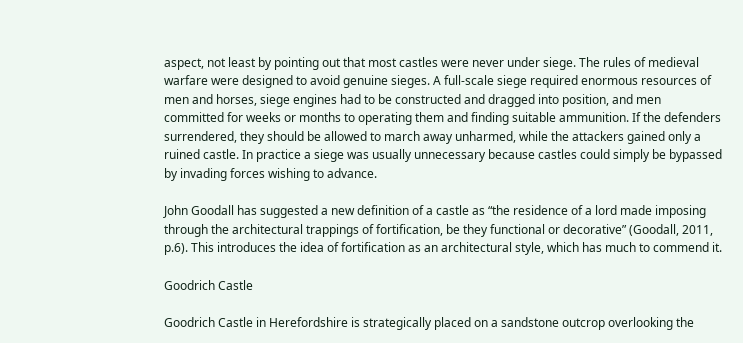aspect, not least by pointing out that most castles were never under siege. The rules of medieval warfare were designed to avoid genuine sieges. A full-scale siege required enormous resources of men and horses, siege engines had to be constructed and dragged into position, and men committed for weeks or months to operating them and finding suitable ammunition. If the defenders surrendered, they should be allowed to march away unharmed, while the attackers gained only a ruined castle. In practice a siege was usually unnecessary because castles could simply be bypassed by invading forces wishing to advance.

John Goodall has suggested a new definition of a castle as “the residence of a lord made imposing through the architectural trappings of fortification, be they functional or decorative” (Goodall, 2011, p.6). This introduces the idea of fortification as an architectural style, which has much to commend it.

Goodrich Castle

Goodrich Castle in Herefordshire is strategically placed on a sandstone outcrop overlooking the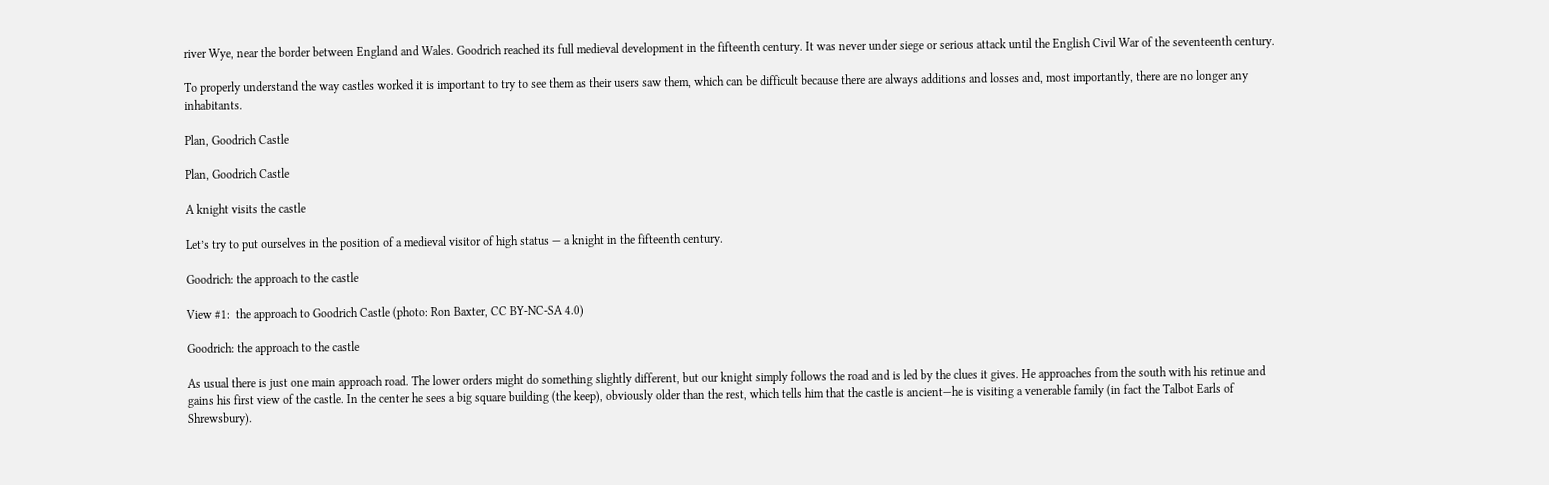river Wye, near the border between England and Wales. Goodrich reached its full medieval development in the fifteenth century. It was never under siege or serious attack until the English Civil War of the seventeenth century.

To properly understand the way castles worked it is important to try to see them as their users saw them, which can be difficult because there are always additions and losses and, most importantly, there are no longer any inhabitants.

Plan, Goodrich Castle

Plan, Goodrich Castle

A knight visits the castle

Let’s try to put ourselves in the position of a medieval visitor of high status — a knight in the fifteenth century.

Goodrich: the approach to the castle

View #1:  the approach to Goodrich Castle (photo: Ron Baxter, CC BY-NC-SA 4.0)

Goodrich: the approach to the castle

As usual there is just one main approach road. The lower orders might do something slightly different, but our knight simply follows the road and is led by the clues it gives. He approaches from the south with his retinue and gains his first view of the castle. In the center he sees a big square building (the keep), obviously older than the rest, which tells him that the castle is ancient—he is visiting a venerable family (in fact the Talbot Earls of Shrewsbury).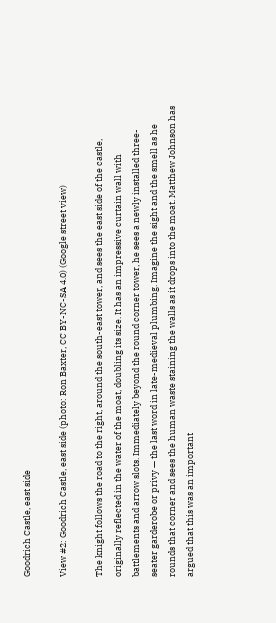Goodrich Castle, east side

View #2: Goodrich Castle, east side (photo: Ron Baxter, CC BY-NC-SA 4.0) (Google street view)

The knight follows the road to the right, around the south-east tower, and sees the east side of the castle, originally reflected in the water of the moat, doubling its size. It has an impressive curtain wall with battlements and arrow slots. Immediately beyond the round corner tower, he sees a newly installed three-seater garderobe or privy — the last word in late-medieval plumbing. Imagine the sight and the smell as he rounds that corner and sees the human waste staining the walls as it drops into the moat. Matthew Johnson has argued that this was an important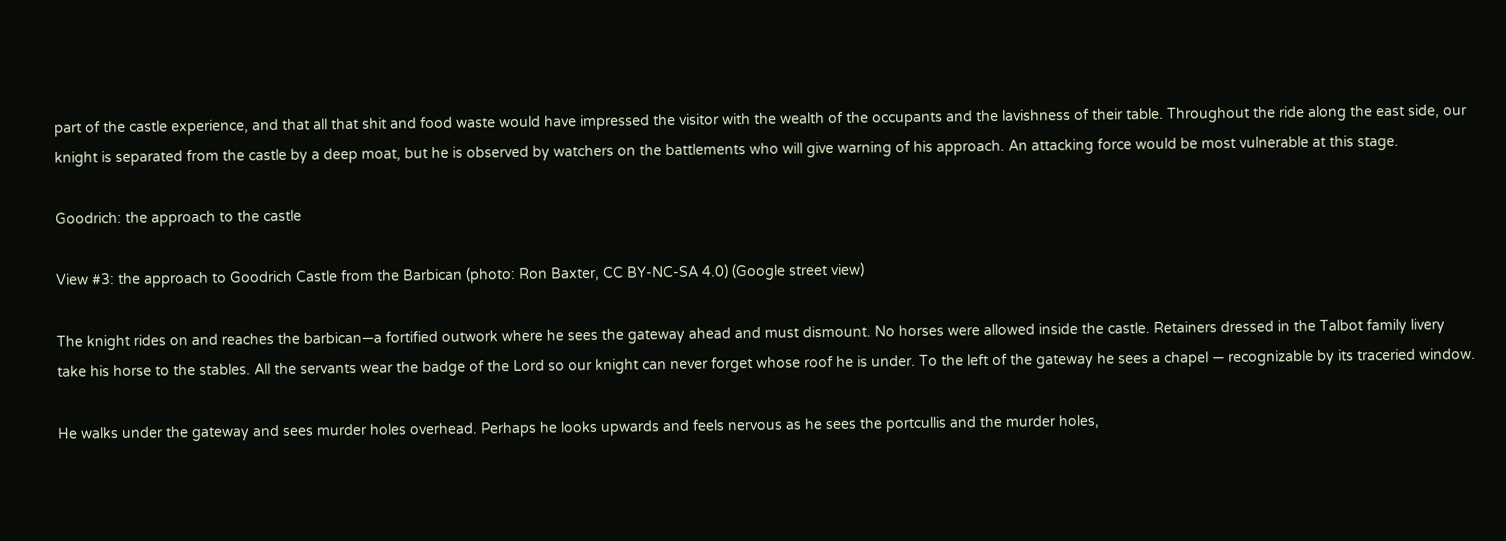part of the castle experience, and that all that shit and food waste would have impressed the visitor with the wealth of the occupants and the lavishness of their table. Throughout the ride along the east side, our knight is separated from the castle by a deep moat, but he is observed by watchers on the battlements who will give warning of his approach. An attacking force would be most vulnerable at this stage.

Goodrich: the approach to the castle

View #3: the approach to Goodrich Castle from the Barbican (photo: Ron Baxter, CC BY-NC-SA 4.0) (Google street view)

The knight rides on and reaches the barbican—a fortified outwork where he sees the gateway ahead and must dismount. No horses were allowed inside the castle. Retainers dressed in the Talbot family livery take his horse to the stables. All the servants wear the badge of the Lord so our knight can never forget whose roof he is under. To the left of the gateway he sees a chapel — recognizable by its traceried window.

He walks under the gateway and sees murder holes overhead. Perhaps he looks upwards and feels nervous as he sees the portcullis and the murder holes,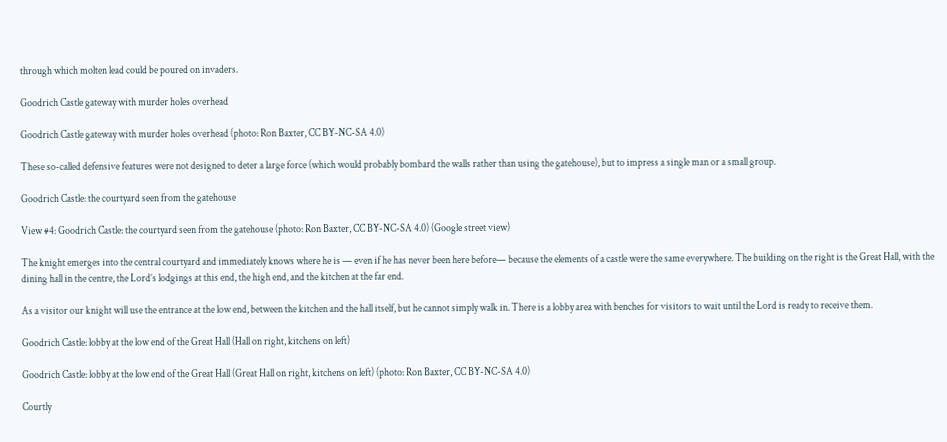through which molten lead could be poured on invaders.

Goodrich Castle gateway with murder holes overhead

Goodrich Castle gateway with murder holes overhead (photo: Ron Baxter, CC BY-NC-SA 4.0)

These so-called defensive features were not designed to deter a large force (which would probably bombard the walls rather than using the gatehouse), but to impress a single man or a small group.

Goodrich Castle: the courtyard seen from the gatehouse

View #4: Goodrich Castle: the courtyard seen from the gatehouse (photo: Ron Baxter, CC BY-NC-SA 4.0) (Google street view)

The knight emerges into the central courtyard and immediately knows where he is — even if he has never been here before— because the elements of a castle were the same everywhere. The building on the right is the Great Hall, with the dining hall in the centre, the Lord’s lodgings at this end, the high end, and the kitchen at the far end.

As a visitor our knight will use the entrance at the low end, between the kitchen and the hall itself, but he cannot simply walk in. There is a lobby area with benches for visitors to wait until the Lord is ready to receive them.

Goodrich Castle: lobby at the low end of the Great Hall (Hall on right, kitchens on left)

Goodrich Castle: lobby at the low end of the Great Hall (Great Hall on right, kitchens on left) (photo: Ron Baxter, CC BY-NC-SA 4.0)

Courtly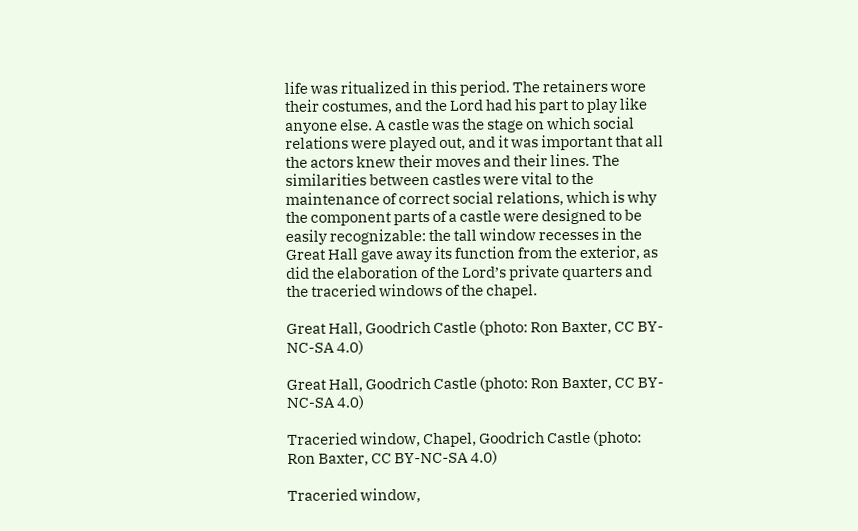life was ritualized in this period. The retainers wore their costumes, and the Lord had his part to play like anyone else. A castle was the stage on which social relations were played out, and it was important that all the actors knew their moves and their lines. The similarities between castles were vital to the maintenance of correct social relations, which is why the component parts of a castle were designed to be easily recognizable: the tall window recesses in the Great Hall gave away its function from the exterior, as did the elaboration of the Lord’s private quarters and the traceried windows of the chapel.

Great Hall, Goodrich Castle (photo: Ron Baxter, CC BY-NC-SA 4.0)

Great Hall, Goodrich Castle (photo: Ron Baxter, CC BY-NC-SA 4.0)

Traceried window, Chapel, Goodrich Castle (photo: Ron Baxter, CC BY-NC-SA 4.0)

Traceried window,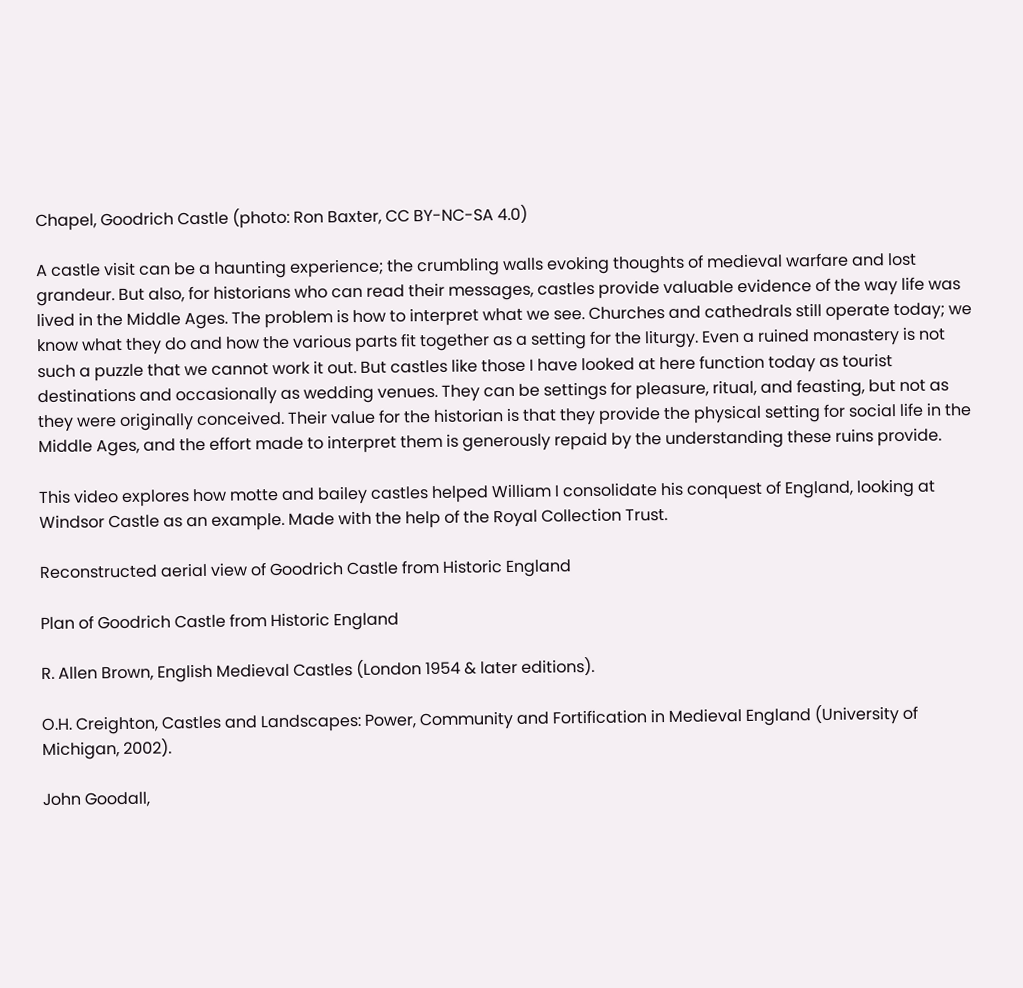Chapel, Goodrich Castle (photo: Ron Baxter, CC BY-NC-SA 4.0)

A castle visit can be a haunting experience; the crumbling walls evoking thoughts of medieval warfare and lost grandeur. But also, for historians who can read their messages, castles provide valuable evidence of the way life was lived in the Middle Ages. The problem is how to interpret what we see. Churches and cathedrals still operate today; we know what they do and how the various parts fit together as a setting for the liturgy. Even a ruined monastery is not such a puzzle that we cannot work it out. But castles like those I have looked at here function today as tourist destinations and occasionally as wedding venues. They can be settings for pleasure, ritual, and feasting, but not as they were originally conceived. Their value for the historian is that they provide the physical setting for social life in the Middle Ages, and the effort made to interpret them is generously repaid by the understanding these ruins provide.

This video explores how motte and bailey castles helped William I consolidate his conquest of England, looking at Windsor Castle as an example. Made with the help of the Royal Collection Trust.

Reconstructed aerial view of Goodrich Castle from Historic England

Plan of Goodrich Castle from Historic England

R. Allen Brown, English Medieval Castles (London 1954 & later editions).

O.H. Creighton, Castles and Landscapes: Power, Community and Fortification in Medieval England (University of Michigan, 2002).

John Goodall,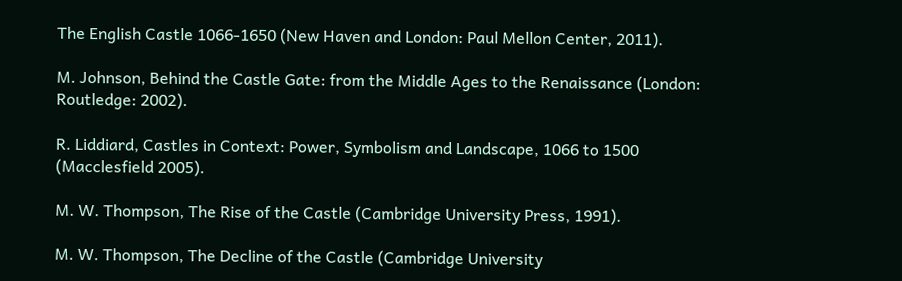The English Castle 1066-1650 (New Haven and London: Paul Mellon Center, 2011).

M. Johnson, Behind the Castle Gate: from the Middle Ages to the Renaissance (London: Routledge: 2002).

R. Liddiard, Castles in Context: Power, Symbolism and Landscape, 1066 to 1500 (Macclesfield 2005).

M. W. Thompson, The Rise of the Castle (Cambridge University Press, 1991).

M. W. Thompson, The Decline of the Castle (Cambridge University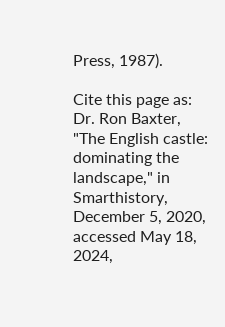Press, 1987).

Cite this page as: Dr. Ron Baxter, "The English castle: dominating the landscape," in Smarthistory, December 5, 2020, accessed May 18, 2024,